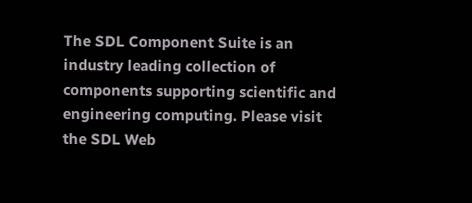The SDL Component Suite is an industry leading collection of components supporting scientific and engineering computing. Please visit the SDL Web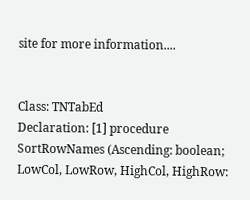site for more information....


Class: TNTabEd
Declaration: [1] procedure SortRowNames (Ascending: boolean; LowCol, LowRow, HighCol, HighRow: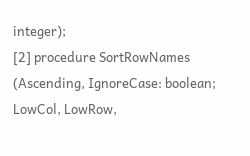integer);
[2] procedure SortRowNames (Ascending, IgnoreCase: boolean; LowCol, LowRow,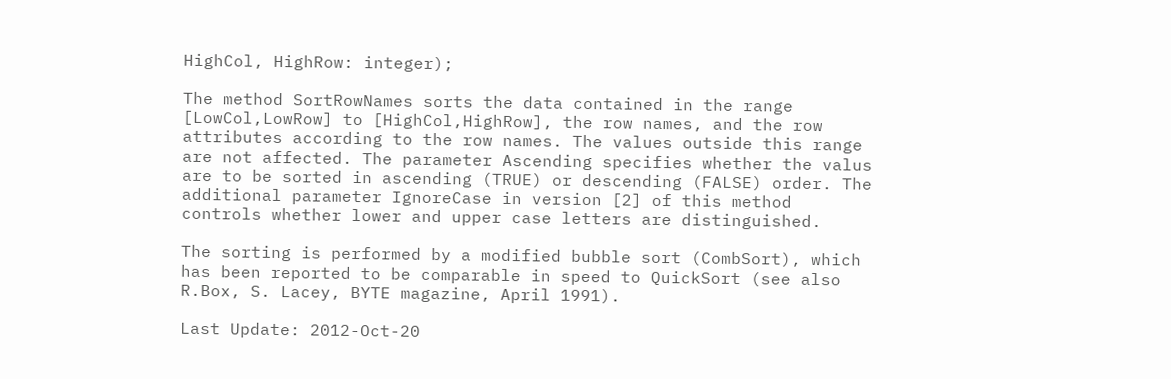HighCol, HighRow: integer);

The method SortRowNames sorts the data contained in the range [LowCol,LowRow] to [HighCol,HighRow], the row names, and the row attributes according to the row names. The values outside this range are not affected. The parameter Ascending specifies whether the valus are to be sorted in ascending (TRUE) or descending (FALSE) order. The additional parameter IgnoreCase in version [2] of this method controls whether lower and upper case letters are distinguished.

The sorting is performed by a modified bubble sort (CombSort), which has been reported to be comparable in speed to QuickSort (see also R.Box, S. Lacey, BYTE magazine, April 1991).

Last Update: 2012-Oct-20